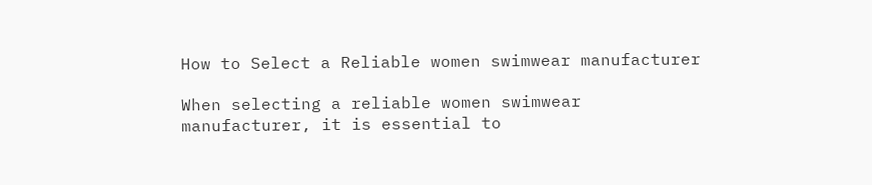How to Select a Reliable women swimwear manufacturer

When selecting a reliable women swimwear manufacturer, it is essential to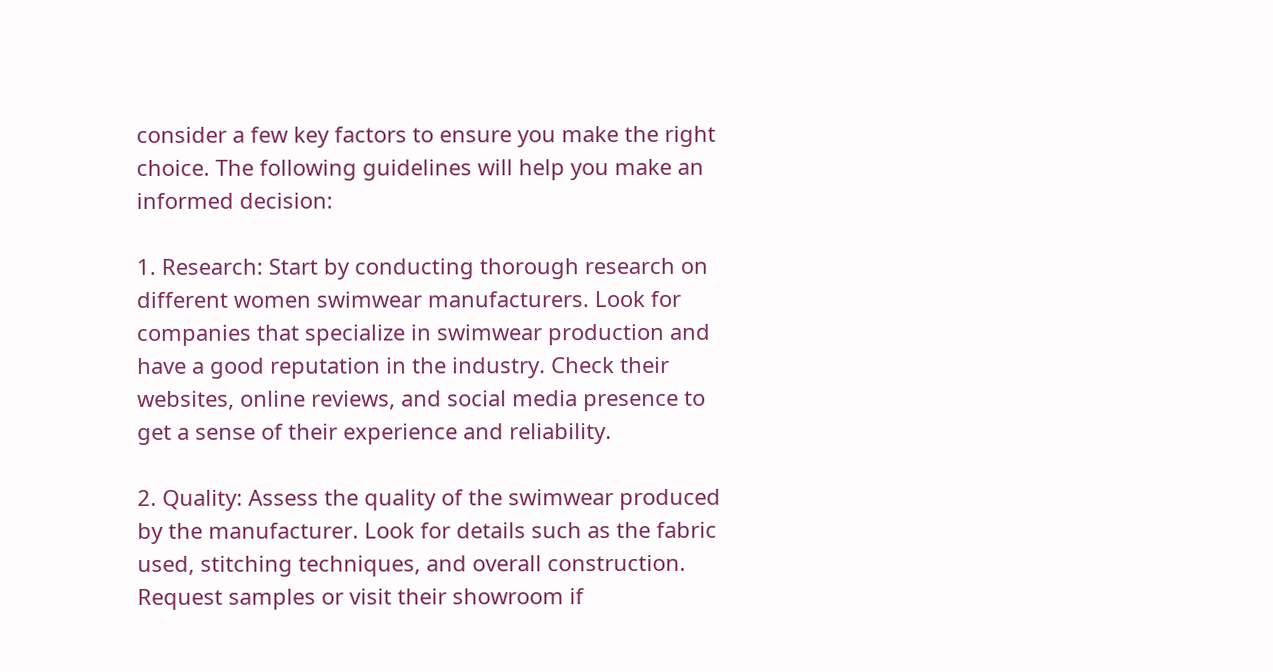consider a few key factors to ensure you make the right choice. The following guidelines will help you make an informed decision:

1. Research: Start by conducting thorough research on different women swimwear manufacturers. Look for companies that specialize in swimwear production and have a good reputation in the industry. Check their websites, online reviews, and social media presence to get a sense of their experience and reliability.

2. Quality: Assess the quality of the swimwear produced by the manufacturer. Look for details such as the fabric used, stitching techniques, and overall construction. Request samples or visit their showroom if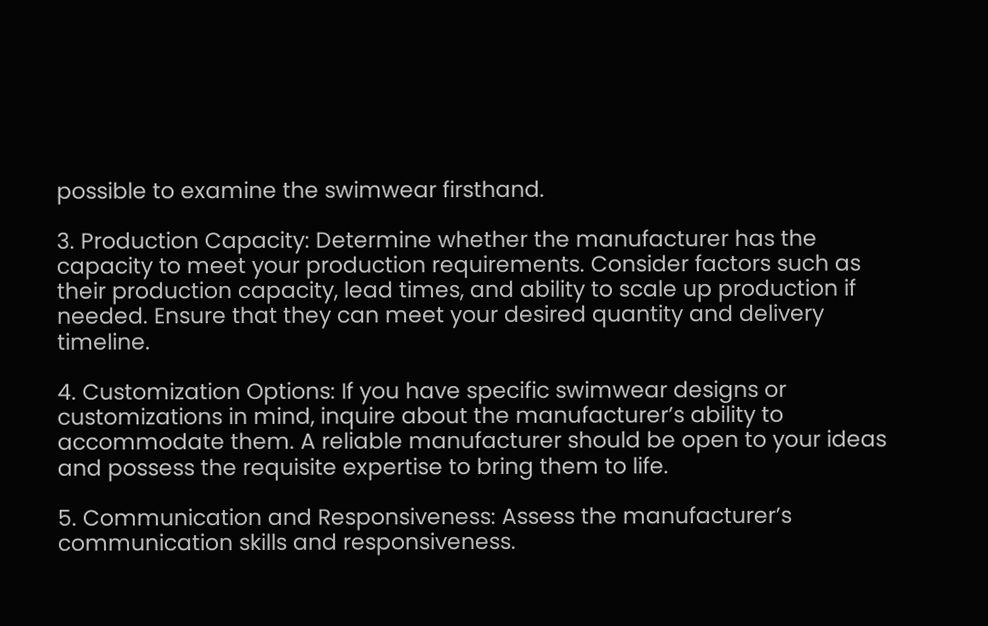possible to examine the swimwear firsthand.

3. Production Capacity: Determine whether the manufacturer has the capacity to meet your production requirements. Consider factors such as their production capacity, lead times, and ability to scale up production if needed. Ensure that they can meet your desired quantity and delivery timeline.

4. Customization Options: If you have specific swimwear designs or customizations in mind, inquire about the manufacturer’s ability to accommodate them. A reliable manufacturer should be open to your ideas and possess the requisite expertise to bring them to life.

5. Communication and Responsiveness: Assess the manufacturer’s communication skills and responsiveness.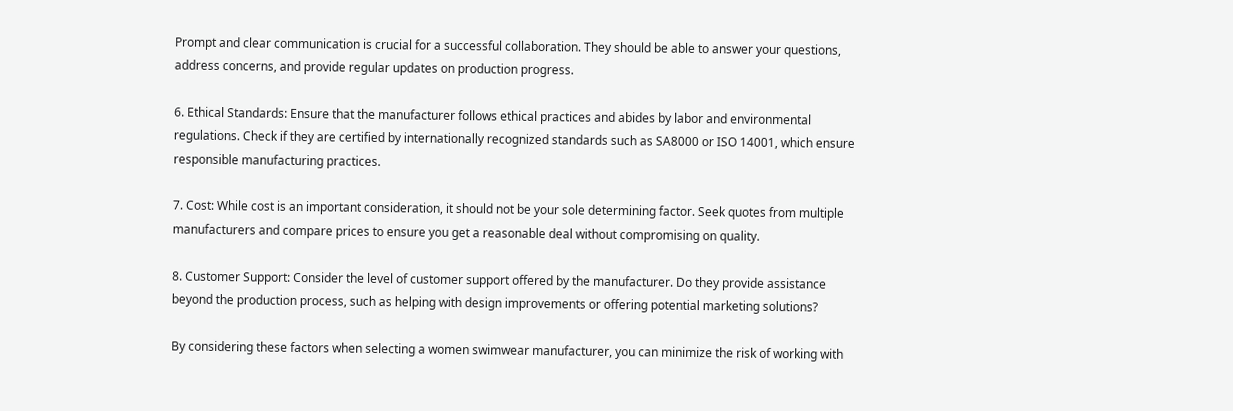Prompt and clear communication is crucial for a successful collaboration. They should be able to answer your questions, address concerns, and provide regular updates on production progress.

6. Ethical Standards: Ensure that the manufacturer follows ethical practices and abides by labor and environmental regulations. Check if they are certified by internationally recognized standards such as SA8000 or ISO 14001, which ensure responsible manufacturing practices.

7. Cost: While cost is an important consideration, it should not be your sole determining factor. Seek quotes from multiple manufacturers and compare prices to ensure you get a reasonable deal without compromising on quality.

8. Customer Support: Consider the level of customer support offered by the manufacturer. Do they provide assistance beyond the production process, such as helping with design improvements or offering potential marketing solutions?

By considering these factors when selecting a women swimwear manufacturer, you can minimize the risk of working with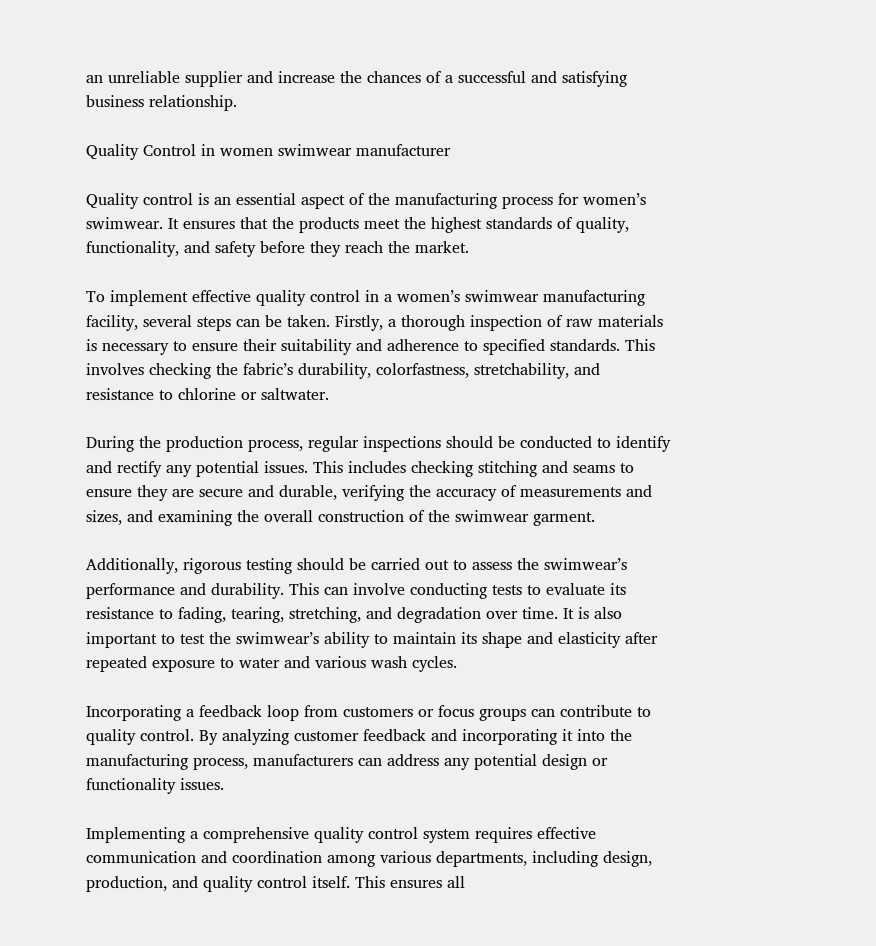an unreliable supplier and increase the chances of a successful and satisfying business relationship.

Quality Control in women swimwear manufacturer

Quality control is an essential aspect of the manufacturing process for women’s swimwear. It ensures that the products meet the highest standards of quality, functionality, and safety before they reach the market.

To implement effective quality control in a women’s swimwear manufacturing facility, several steps can be taken. Firstly, a thorough inspection of raw materials is necessary to ensure their suitability and adherence to specified standards. This involves checking the fabric’s durability, colorfastness, stretchability, and resistance to chlorine or saltwater.

During the production process, regular inspections should be conducted to identify and rectify any potential issues. This includes checking stitching and seams to ensure they are secure and durable, verifying the accuracy of measurements and sizes, and examining the overall construction of the swimwear garment.

Additionally, rigorous testing should be carried out to assess the swimwear’s performance and durability. This can involve conducting tests to evaluate its resistance to fading, tearing, stretching, and degradation over time. It is also important to test the swimwear’s ability to maintain its shape and elasticity after repeated exposure to water and various wash cycles.

Incorporating a feedback loop from customers or focus groups can contribute to quality control. By analyzing customer feedback and incorporating it into the manufacturing process, manufacturers can address any potential design or functionality issues.

Implementing a comprehensive quality control system requires effective communication and coordination among various departments, including design, production, and quality control itself. This ensures all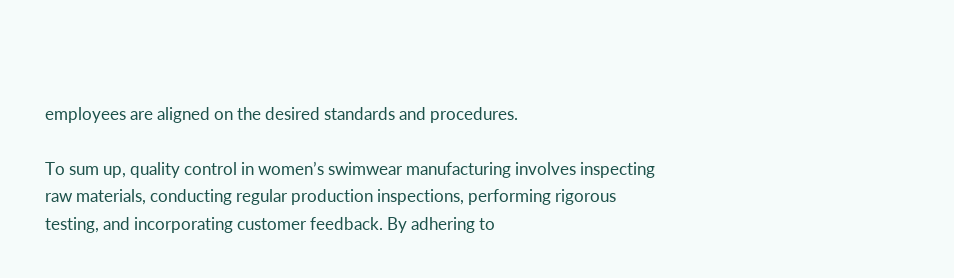employees are aligned on the desired standards and procedures.

To sum up, quality control in women’s swimwear manufacturing involves inspecting raw materials, conducting regular production inspections, performing rigorous testing, and incorporating customer feedback. By adhering to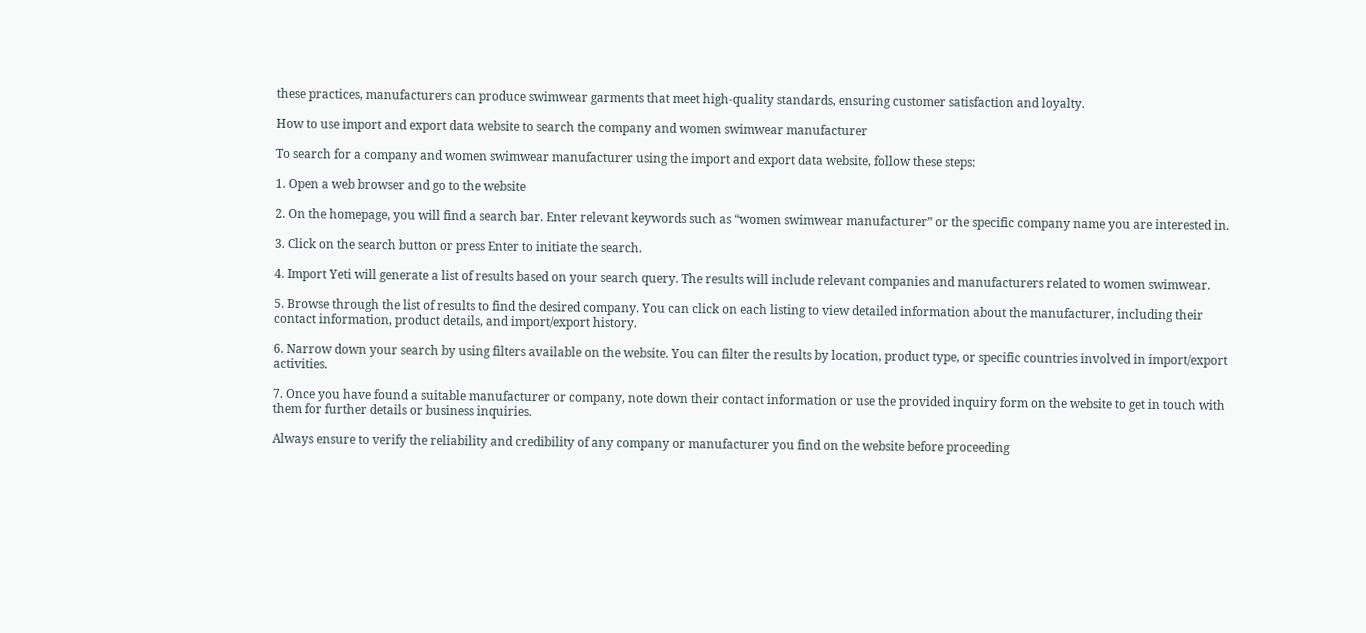these practices, manufacturers can produce swimwear garments that meet high-quality standards, ensuring customer satisfaction and loyalty.

How to use import and export data website to search the company and women swimwear manufacturer

To search for a company and women swimwear manufacturer using the import and export data website, follow these steps:

1. Open a web browser and go to the website

2. On the homepage, you will find a search bar. Enter relevant keywords such as “women swimwear manufacturer” or the specific company name you are interested in.

3. Click on the search button or press Enter to initiate the search.

4. Import Yeti will generate a list of results based on your search query. The results will include relevant companies and manufacturers related to women swimwear.

5. Browse through the list of results to find the desired company. You can click on each listing to view detailed information about the manufacturer, including their contact information, product details, and import/export history.

6. Narrow down your search by using filters available on the website. You can filter the results by location, product type, or specific countries involved in import/export activities.

7. Once you have found a suitable manufacturer or company, note down their contact information or use the provided inquiry form on the website to get in touch with them for further details or business inquiries.

Always ensure to verify the reliability and credibility of any company or manufacturer you find on the website before proceeding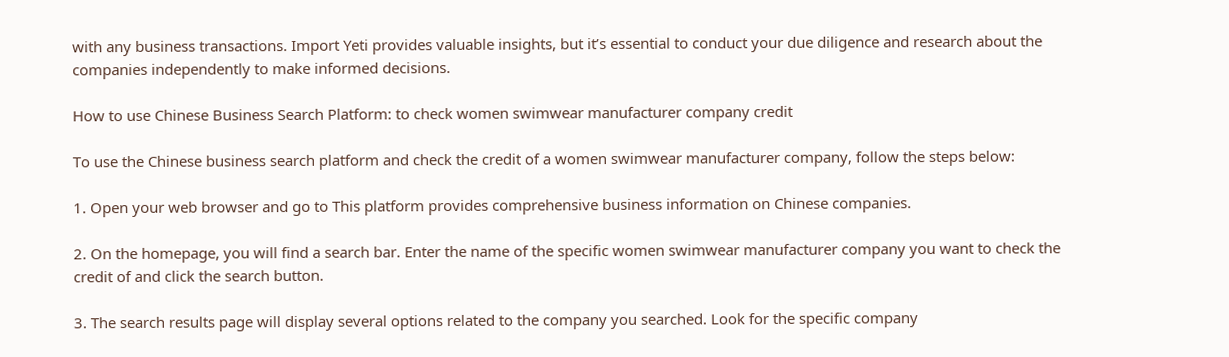with any business transactions. Import Yeti provides valuable insights, but it’s essential to conduct your due diligence and research about the companies independently to make informed decisions.

How to use Chinese Business Search Platform: to check women swimwear manufacturer company credit

To use the Chinese business search platform and check the credit of a women swimwear manufacturer company, follow the steps below:

1. Open your web browser and go to This platform provides comprehensive business information on Chinese companies.

2. On the homepage, you will find a search bar. Enter the name of the specific women swimwear manufacturer company you want to check the credit of and click the search button.

3. The search results page will display several options related to the company you searched. Look for the specific company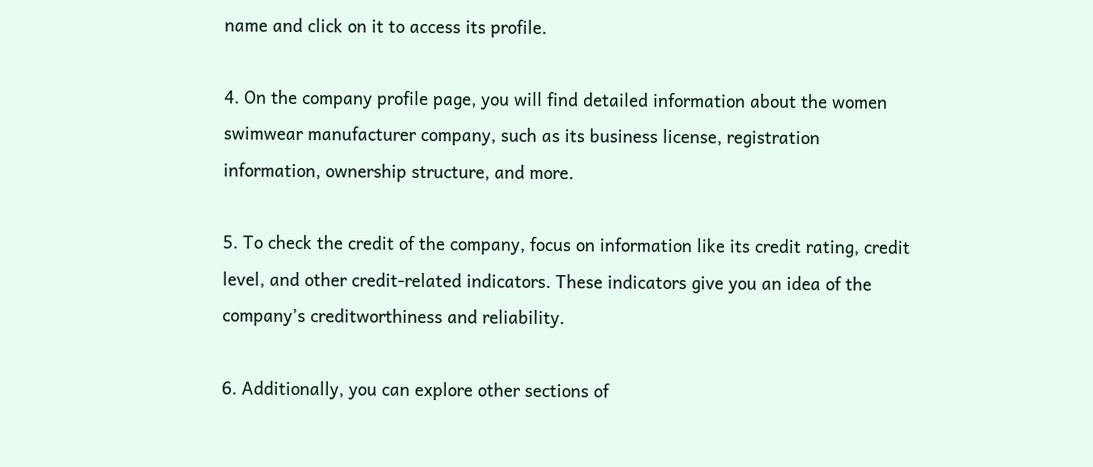name and click on it to access its profile.

4. On the company profile page, you will find detailed information about the women swimwear manufacturer company, such as its business license, registration information, ownership structure, and more.

5. To check the credit of the company, focus on information like its credit rating, credit level, and other credit-related indicators. These indicators give you an idea of the company’s creditworthiness and reliability.

6. Additionally, you can explore other sections of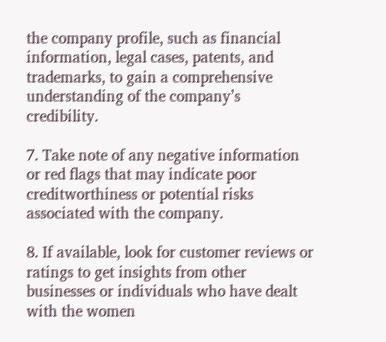the company profile, such as financial information, legal cases, patents, and trademarks, to gain a comprehensive understanding of the company’s credibility.

7. Take note of any negative information or red flags that may indicate poor creditworthiness or potential risks associated with the company.

8. If available, look for customer reviews or ratings to get insights from other businesses or individuals who have dealt with the women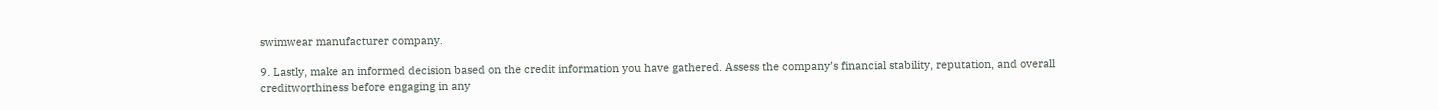swimwear manufacturer company.

9. Lastly, make an informed decision based on the credit information you have gathered. Assess the company’s financial stability, reputation, and overall creditworthiness before engaging in any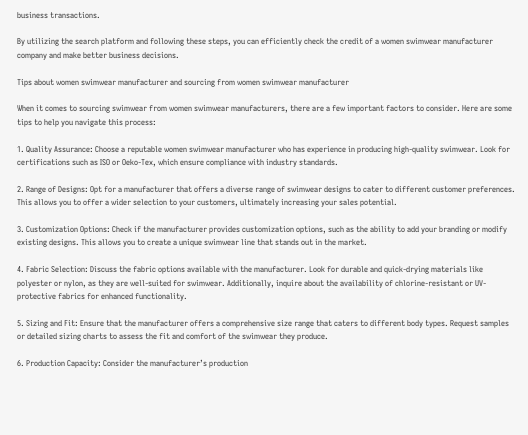business transactions.

By utilizing the search platform and following these steps, you can efficiently check the credit of a women swimwear manufacturer company and make better business decisions.

Tips about women swimwear manufacturer and sourcing from women swimwear manufacturer

When it comes to sourcing swimwear from women swimwear manufacturers, there are a few important factors to consider. Here are some tips to help you navigate this process:

1. Quality Assurance: Choose a reputable women swimwear manufacturer who has experience in producing high-quality swimwear. Look for certifications such as ISO or Oeko-Tex, which ensure compliance with industry standards.

2. Range of Designs: Opt for a manufacturer that offers a diverse range of swimwear designs to cater to different customer preferences. This allows you to offer a wider selection to your customers, ultimately increasing your sales potential.

3. Customization Options: Check if the manufacturer provides customization options, such as the ability to add your branding or modify existing designs. This allows you to create a unique swimwear line that stands out in the market.

4. Fabric Selection: Discuss the fabric options available with the manufacturer. Look for durable and quick-drying materials like polyester or nylon, as they are well-suited for swimwear. Additionally, inquire about the availability of chlorine-resistant or UV-protective fabrics for enhanced functionality.

5. Sizing and Fit: Ensure that the manufacturer offers a comprehensive size range that caters to different body types. Request samples or detailed sizing charts to assess the fit and comfort of the swimwear they produce.

6. Production Capacity: Consider the manufacturer’s production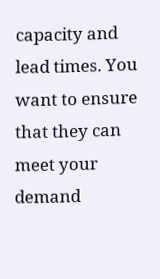capacity and lead times. You want to ensure that they can meet your demand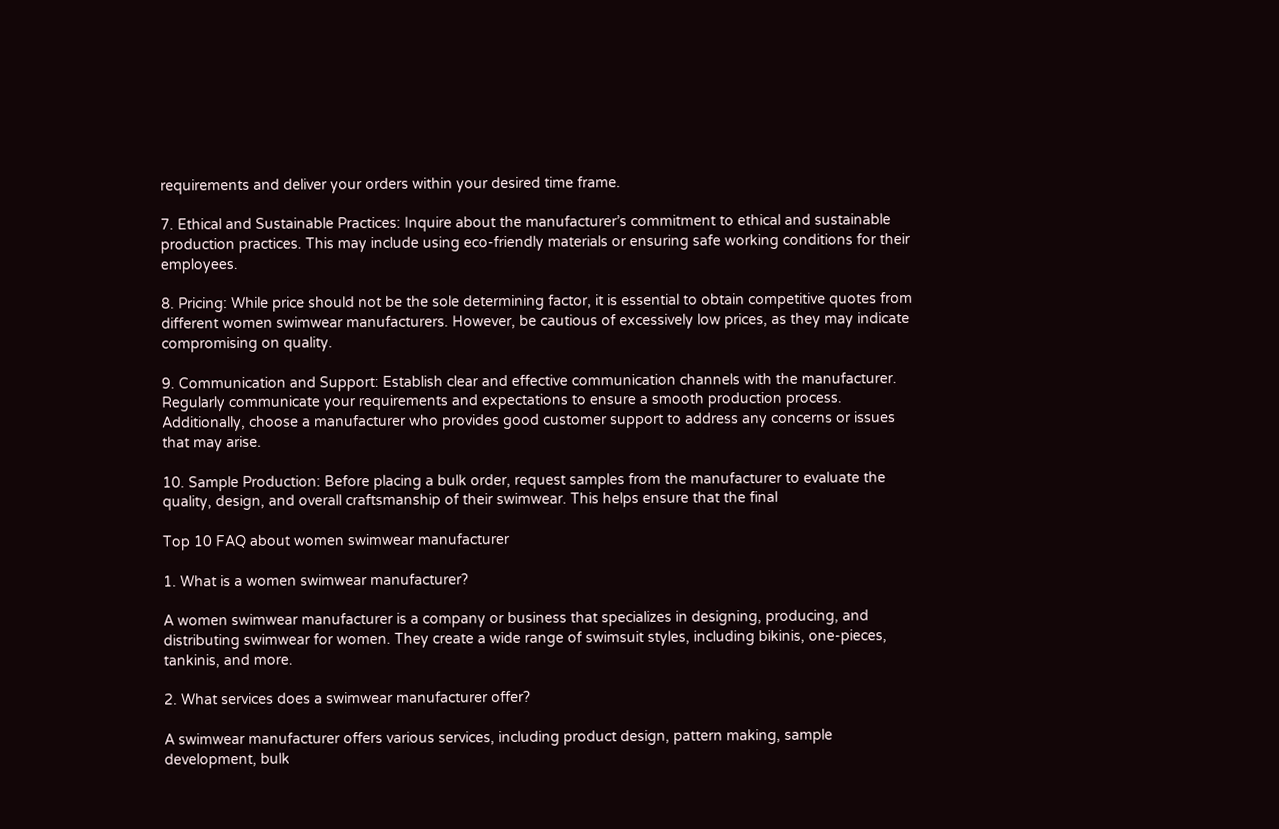requirements and deliver your orders within your desired time frame.

7. Ethical and Sustainable Practices: Inquire about the manufacturer’s commitment to ethical and sustainable production practices. This may include using eco-friendly materials or ensuring safe working conditions for their employees.

8. Pricing: While price should not be the sole determining factor, it is essential to obtain competitive quotes from different women swimwear manufacturers. However, be cautious of excessively low prices, as they may indicate compromising on quality.

9. Communication and Support: Establish clear and effective communication channels with the manufacturer. Regularly communicate your requirements and expectations to ensure a smooth production process. Additionally, choose a manufacturer who provides good customer support to address any concerns or issues that may arise.

10. Sample Production: Before placing a bulk order, request samples from the manufacturer to evaluate the quality, design, and overall craftsmanship of their swimwear. This helps ensure that the final

Top 10 FAQ about women swimwear manufacturer

1. What is a women swimwear manufacturer?

A women swimwear manufacturer is a company or business that specializes in designing, producing, and distributing swimwear for women. They create a wide range of swimsuit styles, including bikinis, one-pieces, tankinis, and more.

2. What services does a swimwear manufacturer offer?

A swimwear manufacturer offers various services, including product design, pattern making, sample development, bulk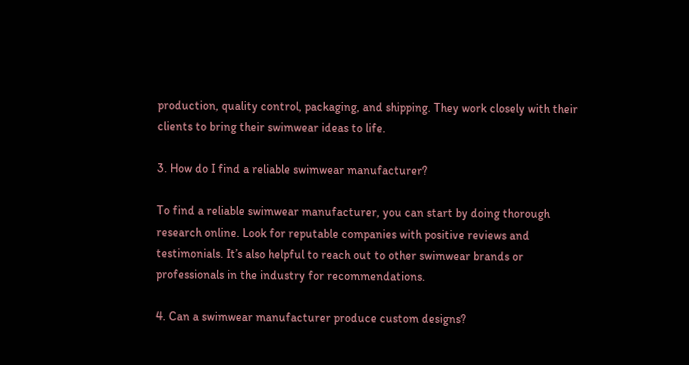production, quality control, packaging, and shipping. They work closely with their clients to bring their swimwear ideas to life.

3. How do I find a reliable swimwear manufacturer?

To find a reliable swimwear manufacturer, you can start by doing thorough research online. Look for reputable companies with positive reviews and testimonials. It’s also helpful to reach out to other swimwear brands or professionals in the industry for recommendations.

4. Can a swimwear manufacturer produce custom designs?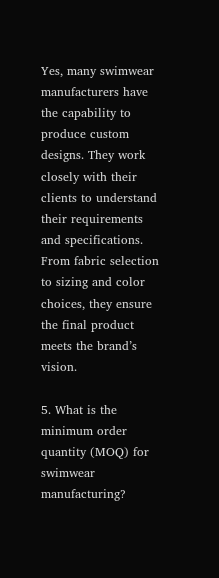Yes, many swimwear manufacturers have the capability to produce custom designs. They work closely with their clients to understand their requirements and specifications. From fabric selection to sizing and color choices, they ensure the final product meets the brand’s vision.

5. What is the minimum order quantity (MOQ) for swimwear manufacturing?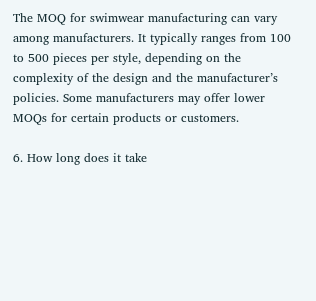The MOQ for swimwear manufacturing can vary among manufacturers. It typically ranges from 100 to 500 pieces per style, depending on the complexity of the design and the manufacturer’s policies. Some manufacturers may offer lower MOQs for certain products or customers.

6. How long does it take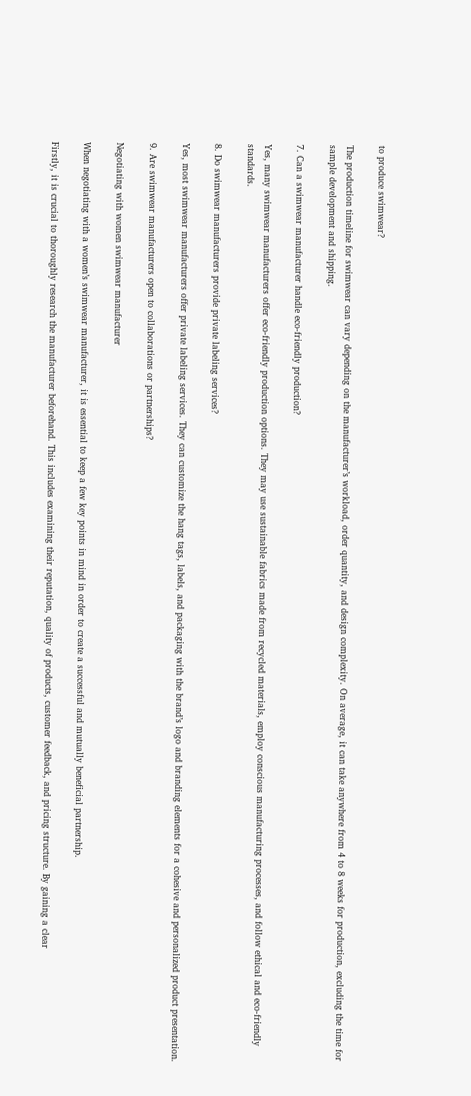to produce swimwear?

The production timeline for swimwear can vary depending on the manufacturer’s workload, order quantity, and design complexity. On average, it can take anywhere from 4 to 8 weeks for production, excluding the time for sample development and shipping.

7. Can a swimwear manufacturer handle eco-friendly production?

Yes, many swimwear manufacturers offer eco-friendly production options. They may use sustainable fabrics made from recycled materials, employ conscious manufacturing processes, and follow ethical and eco-friendly standards.

8. Do swimwear manufacturers provide private labeling services?

Yes, most swimwear manufacturers offer private labeling services. They can customize the hang tags, labels, and packaging with the brand’s logo and branding elements for a cohesive and personalized product presentation.

9. Are swimwear manufacturers open to collaborations or partnerships?

Negotiating with women swimwear manufacturer

When negotiating with a women’s swimwear manufacturer, it is essential to keep a few key points in mind in order to create a successful and mutually beneficial partnership.

Firstly, it is crucial to thoroughly research the manufacturer beforehand. This includes examining their reputation, quality of products, customer feedback, and pricing structure. By gaining a clear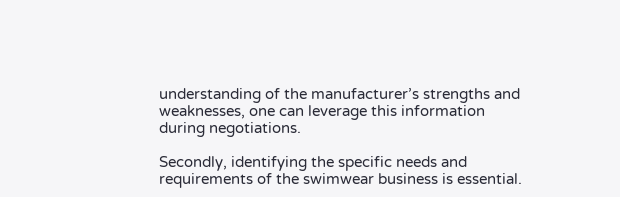understanding of the manufacturer’s strengths and weaknesses, one can leverage this information during negotiations.

Secondly, identifying the specific needs and requirements of the swimwear business is essential.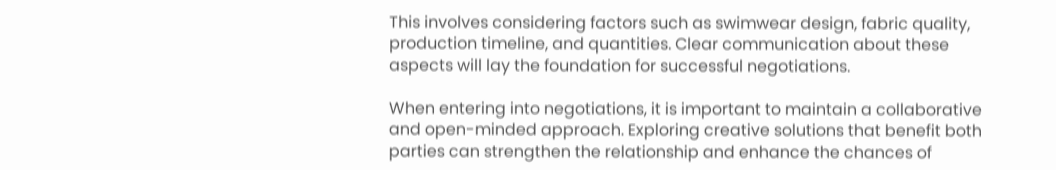This involves considering factors such as swimwear design, fabric quality, production timeline, and quantities. Clear communication about these aspects will lay the foundation for successful negotiations.

When entering into negotiations, it is important to maintain a collaborative and open-minded approach. Exploring creative solutions that benefit both parties can strengthen the relationship and enhance the chances of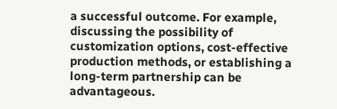a successful outcome. For example, discussing the possibility of customization options, cost-effective production methods, or establishing a long-term partnership can be advantageous.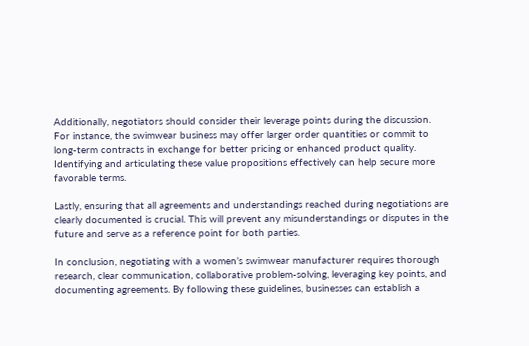Additionally, negotiators should consider their leverage points during the discussion. For instance, the swimwear business may offer larger order quantities or commit to long-term contracts in exchange for better pricing or enhanced product quality. Identifying and articulating these value propositions effectively can help secure more favorable terms.

Lastly, ensuring that all agreements and understandings reached during negotiations are clearly documented is crucial. This will prevent any misunderstandings or disputes in the future and serve as a reference point for both parties.

In conclusion, negotiating with a women’s swimwear manufacturer requires thorough research, clear communication, collaborative problem-solving, leveraging key points, and documenting agreements. By following these guidelines, businesses can establish a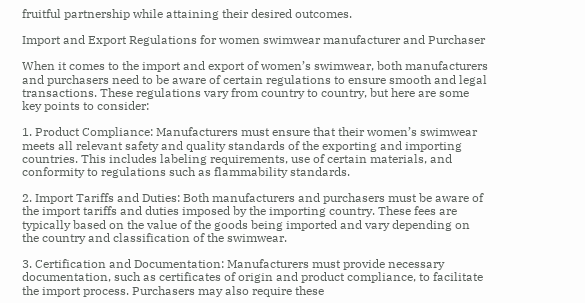fruitful partnership while attaining their desired outcomes.

Import and Export Regulations for women swimwear manufacturer and Purchaser

When it comes to the import and export of women’s swimwear, both manufacturers and purchasers need to be aware of certain regulations to ensure smooth and legal transactions. These regulations vary from country to country, but here are some key points to consider:

1. Product Compliance: Manufacturers must ensure that their women’s swimwear meets all relevant safety and quality standards of the exporting and importing countries. This includes labeling requirements, use of certain materials, and conformity to regulations such as flammability standards.

2. Import Tariffs and Duties: Both manufacturers and purchasers must be aware of the import tariffs and duties imposed by the importing country. These fees are typically based on the value of the goods being imported and vary depending on the country and classification of the swimwear.

3. Certification and Documentation: Manufacturers must provide necessary documentation, such as certificates of origin and product compliance, to facilitate the import process. Purchasers may also require these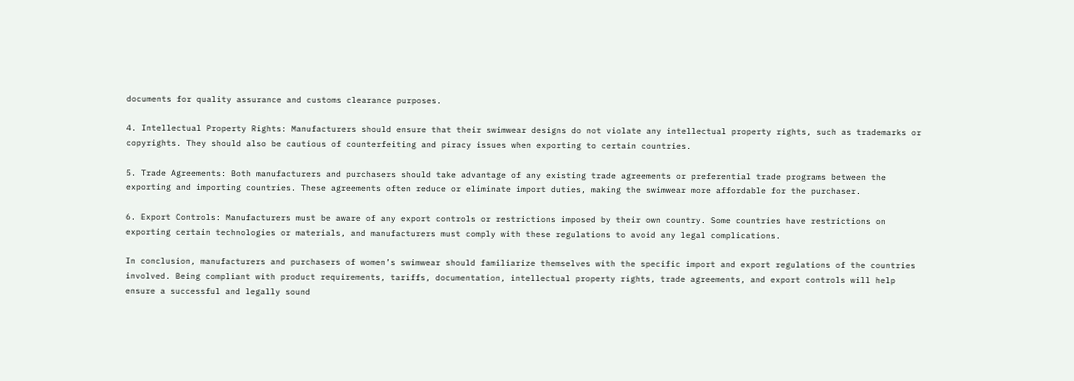documents for quality assurance and customs clearance purposes.

4. Intellectual Property Rights: Manufacturers should ensure that their swimwear designs do not violate any intellectual property rights, such as trademarks or copyrights. They should also be cautious of counterfeiting and piracy issues when exporting to certain countries.

5. Trade Agreements: Both manufacturers and purchasers should take advantage of any existing trade agreements or preferential trade programs between the exporting and importing countries. These agreements often reduce or eliminate import duties, making the swimwear more affordable for the purchaser.

6. Export Controls: Manufacturers must be aware of any export controls or restrictions imposed by their own country. Some countries have restrictions on exporting certain technologies or materials, and manufacturers must comply with these regulations to avoid any legal complications.

In conclusion, manufacturers and purchasers of women’s swimwear should familiarize themselves with the specific import and export regulations of the countries involved. Being compliant with product requirements, tariffs, documentation, intellectual property rights, trade agreements, and export controls will help ensure a successful and legally sound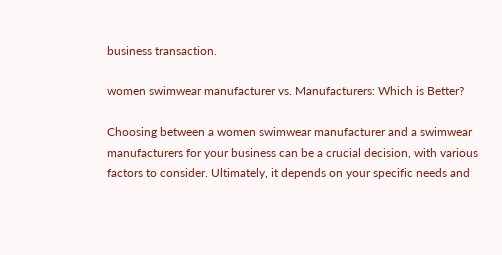business transaction.

women swimwear manufacturer vs. Manufacturers: Which is Better?

Choosing between a women swimwear manufacturer and a swimwear manufacturers for your business can be a crucial decision, with various factors to consider. Ultimately, it depends on your specific needs and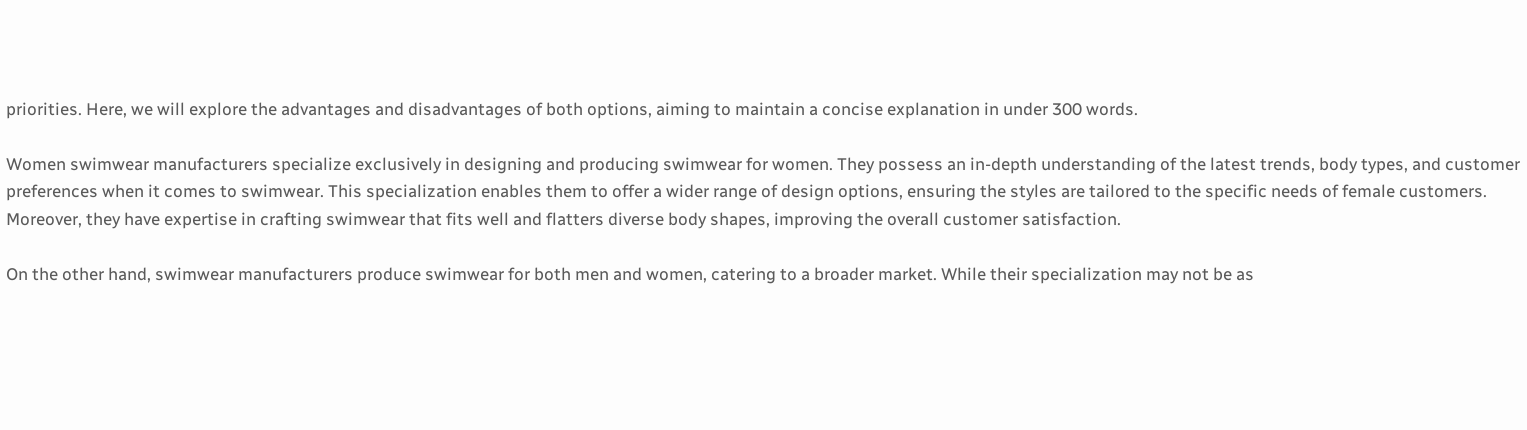priorities. Here, we will explore the advantages and disadvantages of both options, aiming to maintain a concise explanation in under 300 words.

Women swimwear manufacturers specialize exclusively in designing and producing swimwear for women. They possess an in-depth understanding of the latest trends, body types, and customer preferences when it comes to swimwear. This specialization enables them to offer a wider range of design options, ensuring the styles are tailored to the specific needs of female customers. Moreover, they have expertise in crafting swimwear that fits well and flatters diverse body shapes, improving the overall customer satisfaction.

On the other hand, swimwear manufacturers produce swimwear for both men and women, catering to a broader market. While their specialization may not be as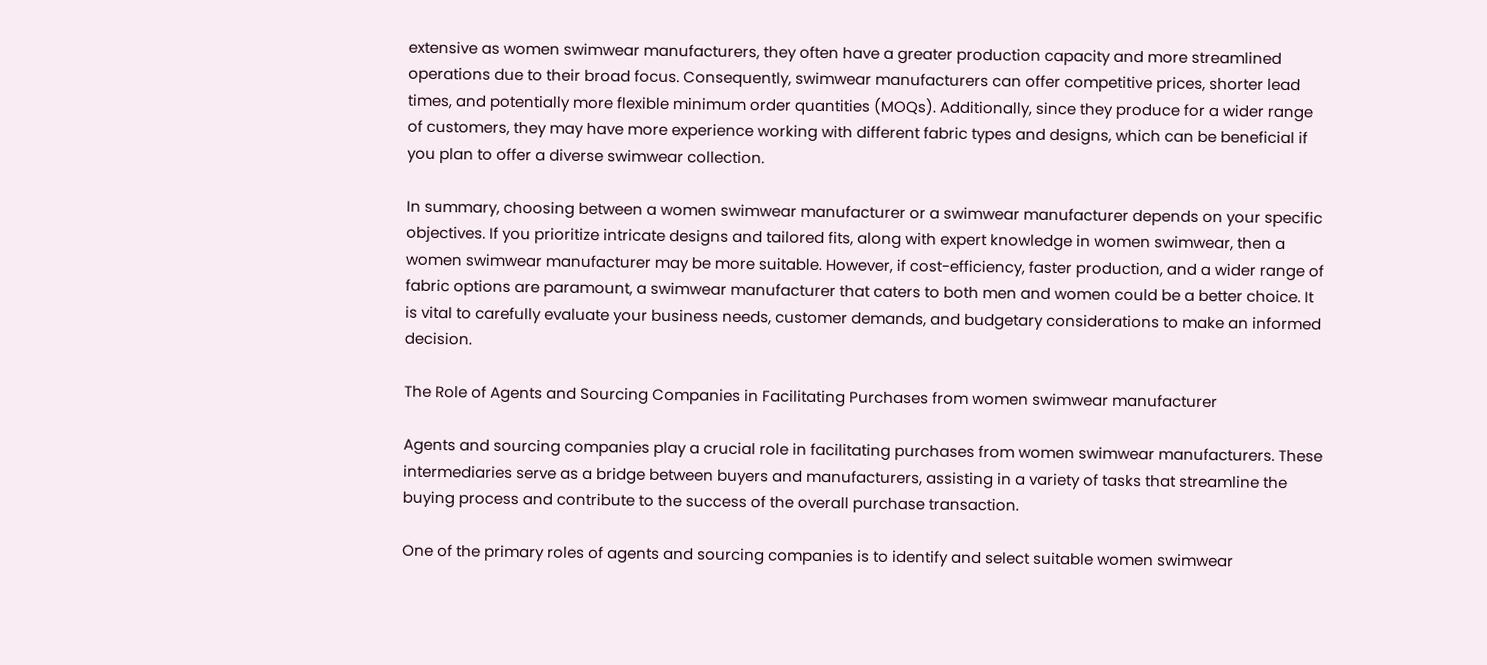extensive as women swimwear manufacturers, they often have a greater production capacity and more streamlined operations due to their broad focus. Consequently, swimwear manufacturers can offer competitive prices, shorter lead times, and potentially more flexible minimum order quantities (MOQs). Additionally, since they produce for a wider range of customers, they may have more experience working with different fabric types and designs, which can be beneficial if you plan to offer a diverse swimwear collection.

In summary, choosing between a women swimwear manufacturer or a swimwear manufacturer depends on your specific objectives. If you prioritize intricate designs and tailored fits, along with expert knowledge in women swimwear, then a women swimwear manufacturer may be more suitable. However, if cost-efficiency, faster production, and a wider range of fabric options are paramount, a swimwear manufacturer that caters to both men and women could be a better choice. It is vital to carefully evaluate your business needs, customer demands, and budgetary considerations to make an informed decision.

The Role of Agents and Sourcing Companies in Facilitating Purchases from women swimwear manufacturer

Agents and sourcing companies play a crucial role in facilitating purchases from women swimwear manufacturers. These intermediaries serve as a bridge between buyers and manufacturers, assisting in a variety of tasks that streamline the buying process and contribute to the success of the overall purchase transaction.

One of the primary roles of agents and sourcing companies is to identify and select suitable women swimwear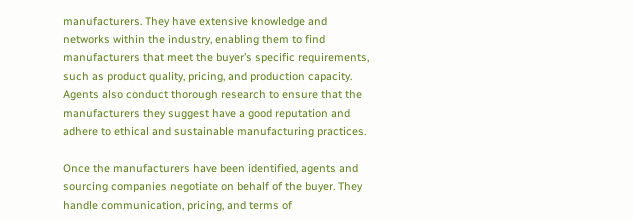manufacturers. They have extensive knowledge and networks within the industry, enabling them to find manufacturers that meet the buyer’s specific requirements, such as product quality, pricing, and production capacity. Agents also conduct thorough research to ensure that the manufacturers they suggest have a good reputation and adhere to ethical and sustainable manufacturing practices.

Once the manufacturers have been identified, agents and sourcing companies negotiate on behalf of the buyer. They handle communication, pricing, and terms of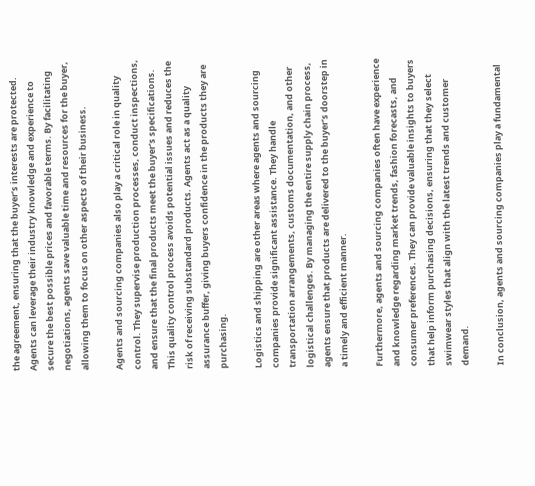the agreement, ensuring that the buyer’s interests are protected. Agents can leverage their industry knowledge and experience to secure the best possible prices and favorable terms. By facilitating negotiations, agents save valuable time and resources for the buyer, allowing them to focus on other aspects of their business.

Agents and sourcing companies also play a critical role in quality control. They supervise production processes, conduct inspections, and ensure that the final products meet the buyer’s specifications. This quality control process avoids potential issues and reduces the risk of receiving substandard products. Agents act as a quality assurance buffer, giving buyers confidence in the products they are purchasing.

Logistics and shipping are other areas where agents and sourcing companies provide significant assistance. They handle transportation arrangements, customs documentation, and other logistical challenges. By managing the entire supply chain process, agents ensure that products are delivered to the buyer’s doorstep in a timely and efficient manner.

Furthermore, agents and sourcing companies often have experience and knowledge regarding market trends, fashion forecasts, and consumer preferences. They can provide valuable insights to buyers that help inform purchasing decisions, ensuring that they select swimwear styles that align with the latest trends and customer demand.

In conclusion, agents and sourcing companies play a fundamental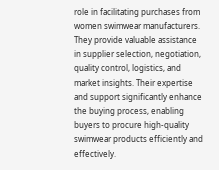role in facilitating purchases from women swimwear manufacturers. They provide valuable assistance in supplier selection, negotiation, quality control, logistics, and market insights. Their expertise and support significantly enhance the buying process, enabling buyers to procure high-quality swimwear products efficiently and effectively.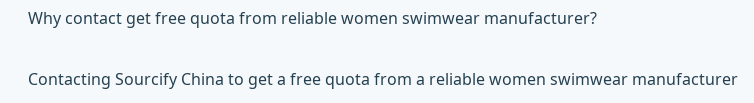Why contact get free quota from reliable women swimwear manufacturer?

Contacting Sourcify China to get a free quota from a reliable women swimwear manufacturer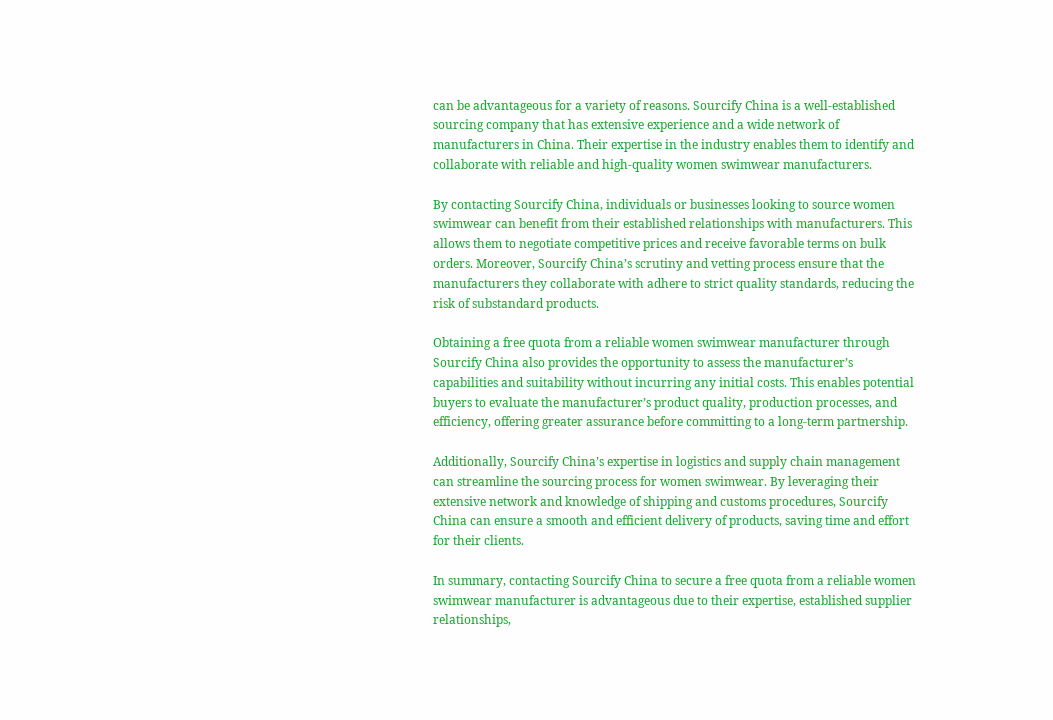can be advantageous for a variety of reasons. Sourcify China is a well-established sourcing company that has extensive experience and a wide network of manufacturers in China. Their expertise in the industry enables them to identify and collaborate with reliable and high-quality women swimwear manufacturers.

By contacting Sourcify China, individuals or businesses looking to source women swimwear can benefit from their established relationships with manufacturers. This allows them to negotiate competitive prices and receive favorable terms on bulk orders. Moreover, Sourcify China’s scrutiny and vetting process ensure that the manufacturers they collaborate with adhere to strict quality standards, reducing the risk of substandard products.

Obtaining a free quota from a reliable women swimwear manufacturer through Sourcify China also provides the opportunity to assess the manufacturer’s capabilities and suitability without incurring any initial costs. This enables potential buyers to evaluate the manufacturer’s product quality, production processes, and efficiency, offering greater assurance before committing to a long-term partnership.

Additionally, Sourcify China’s expertise in logistics and supply chain management can streamline the sourcing process for women swimwear. By leveraging their extensive network and knowledge of shipping and customs procedures, Sourcify China can ensure a smooth and efficient delivery of products, saving time and effort for their clients.

In summary, contacting Sourcify China to secure a free quota from a reliable women swimwear manufacturer is advantageous due to their expertise, established supplier relationships,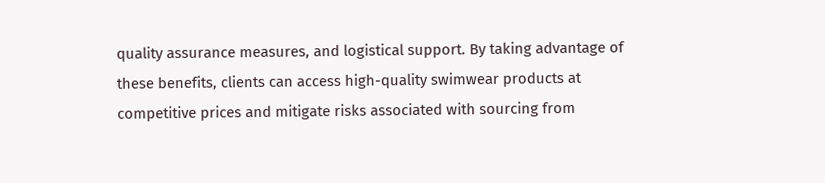quality assurance measures, and logistical support. By taking advantage of these benefits, clients can access high-quality swimwear products at competitive prices and mitigate risks associated with sourcing from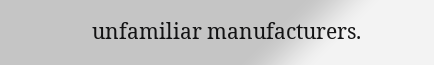unfamiliar manufacturers.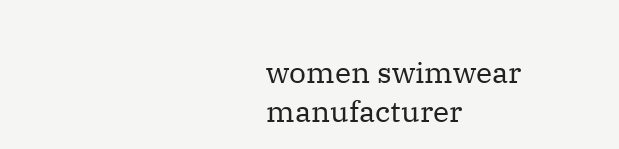women swimwear manufacturer